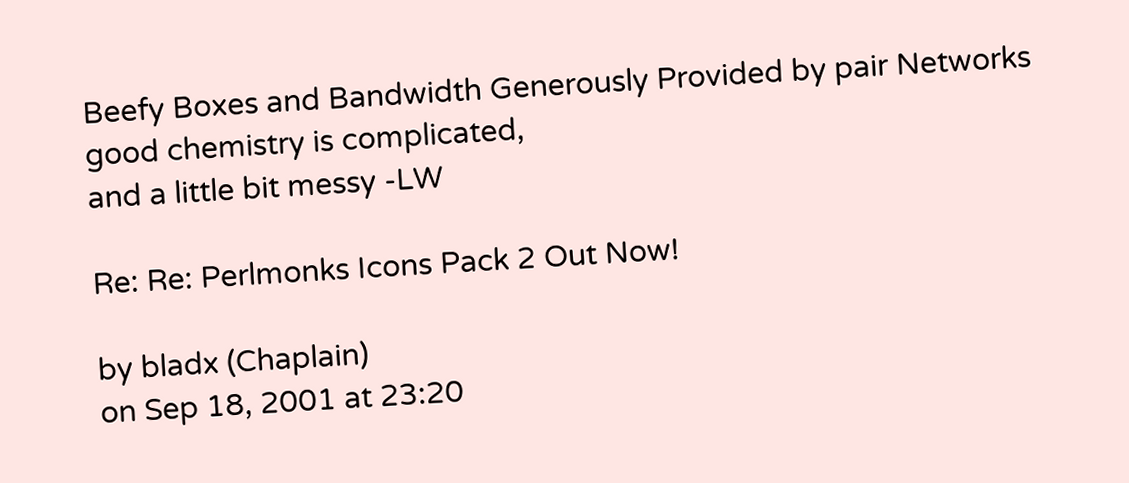Beefy Boxes and Bandwidth Generously Provided by pair Networks
good chemistry is complicated,
and a little bit messy -LW

Re: Re: Perlmonks Icons Pack 2 Out Now!

by bladx (Chaplain)
on Sep 18, 2001 at 23:20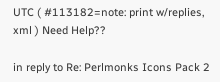UTC ( #113182=note: print w/replies, xml ) Need Help??

in reply to Re: Perlmonks Icons Pack 2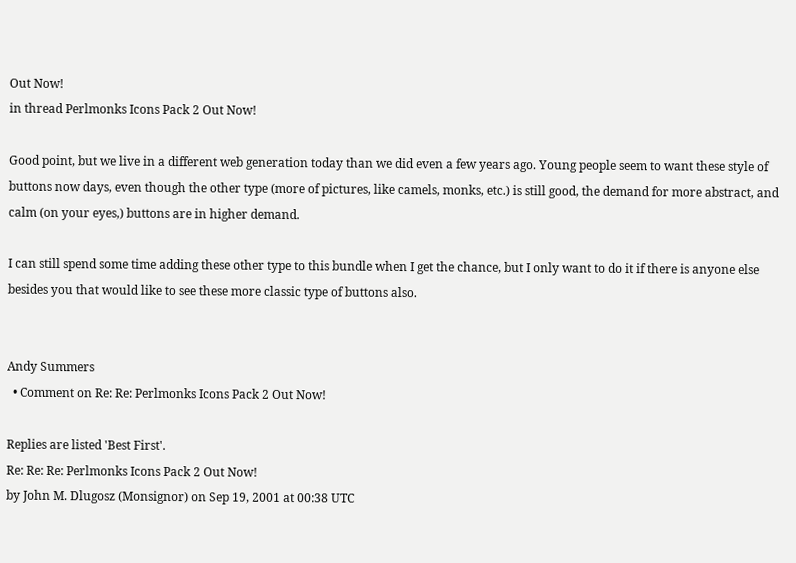Out Now!
in thread Perlmonks Icons Pack 2 Out Now!

Good point, but we live in a different web generation today than we did even a few years ago. Young people seem to want these style of buttons now days, even though the other type (more of pictures, like camels, monks, etc.) is still good, the demand for more abstract, and calm (on your eyes,) buttons are in higher demand.

I can still spend some time adding these other type to this bundle when I get the chance, but I only want to do it if there is anyone else besides you that would like to see these more classic type of buttons also.


Andy Summers
  • Comment on Re: Re: Perlmonks Icons Pack 2 Out Now!

Replies are listed 'Best First'.
Re: Re: Re: Perlmonks Icons Pack 2 Out Now!
by John M. Dlugosz (Monsignor) on Sep 19, 2001 at 00:38 UTC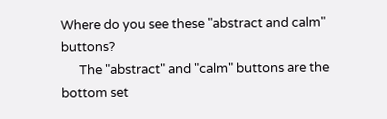Where do you see these "abstract and calm" buttons?
      The "abstract" and "calm" buttons are the bottom set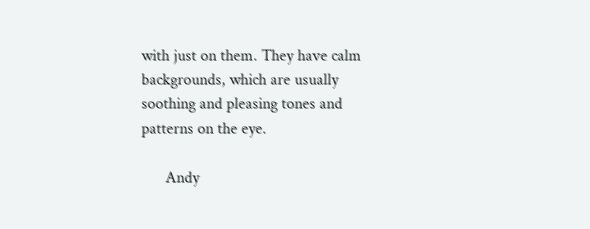with just on them. They have calm backgrounds, which are usually soothing and pleasing tones and patterns on the eye.

      Andy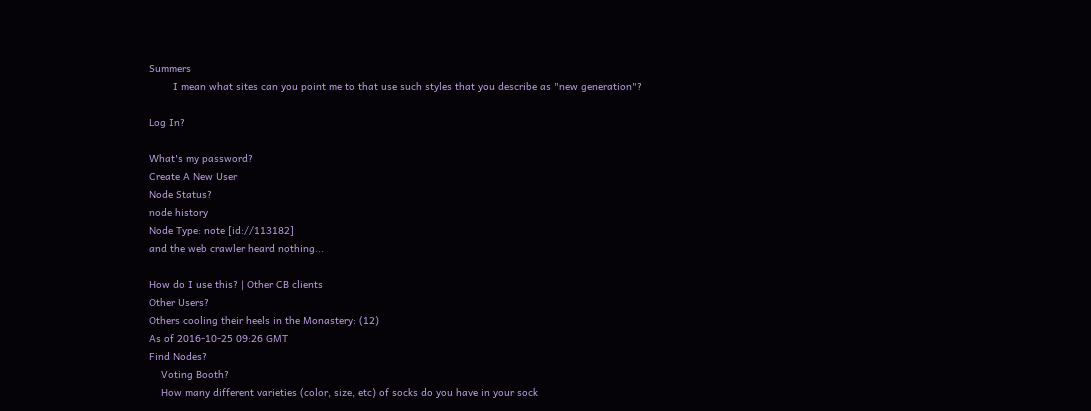Summers
        I mean what sites can you point me to that use such styles that you describe as "new generation"?

Log In?

What's my password?
Create A New User
Node Status?
node history
Node Type: note [id://113182]
and the web crawler heard nothing...

How do I use this? | Other CB clients
Other Users?
Others cooling their heels in the Monastery: (12)
As of 2016-10-25 09:26 GMT
Find Nodes?
    Voting Booth?
    How many different varieties (color, size, etc) of socks do you have in your sock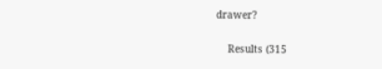drawer?

    Results (315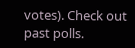votes). Check out past polls.